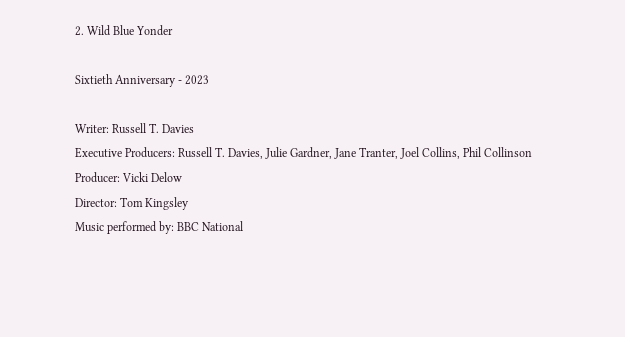2. Wild Blue Yonder

Sixtieth Anniversary - 2023

Writer: Russell T. Davies
Executive Producers: Russell T. Davies, Julie Gardner, Jane Tranter, Joel Collins, Phil Collinson
Producer: Vicki Delow
Director: Tom Kingsley
Music performed by: BBC National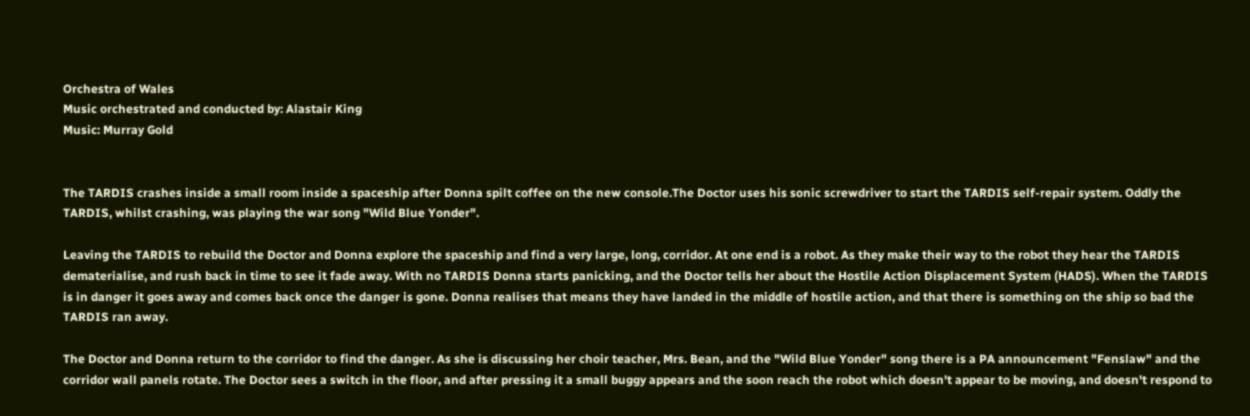Orchestra of Wales
Music orchestrated and conducted by: Alastair King
Music: Murray Gold


The TARDIS crashes inside a small room inside a spaceship after Donna spilt coffee on the new console.The Doctor uses his sonic screwdriver to start the TARDIS self-repair system. Oddly the TARDIS, whilst crashing, was playing the war song "Wild Blue Yonder".

Leaving the TARDIS to rebuild the Doctor and Donna explore the spaceship and find a very large, long, corridor. At one end is a robot. As they make their way to the robot they hear the TARDIS dematerialise, and rush back in time to see it fade away. With no TARDIS Donna starts panicking, and the Doctor tells her about the Hostile Action Displacement System (HADS). When the TARDIS is in danger it goes away and comes back once the danger is gone. Donna realises that means they have landed in the middle of hostile action, and that there is something on the ship so bad the TARDIS ran away.

The Doctor and Donna return to the corridor to find the danger. As she is discussing her choir teacher, Mrs. Bean, and the "Wild Blue Yonder" song there is a PA announcement "Fenslaw" and the corridor wall panels rotate. The Doctor sees a switch in the floor, and after pressing it a small buggy appears and the soon reach the robot which doesn't appear to be moving, and doesn't respond to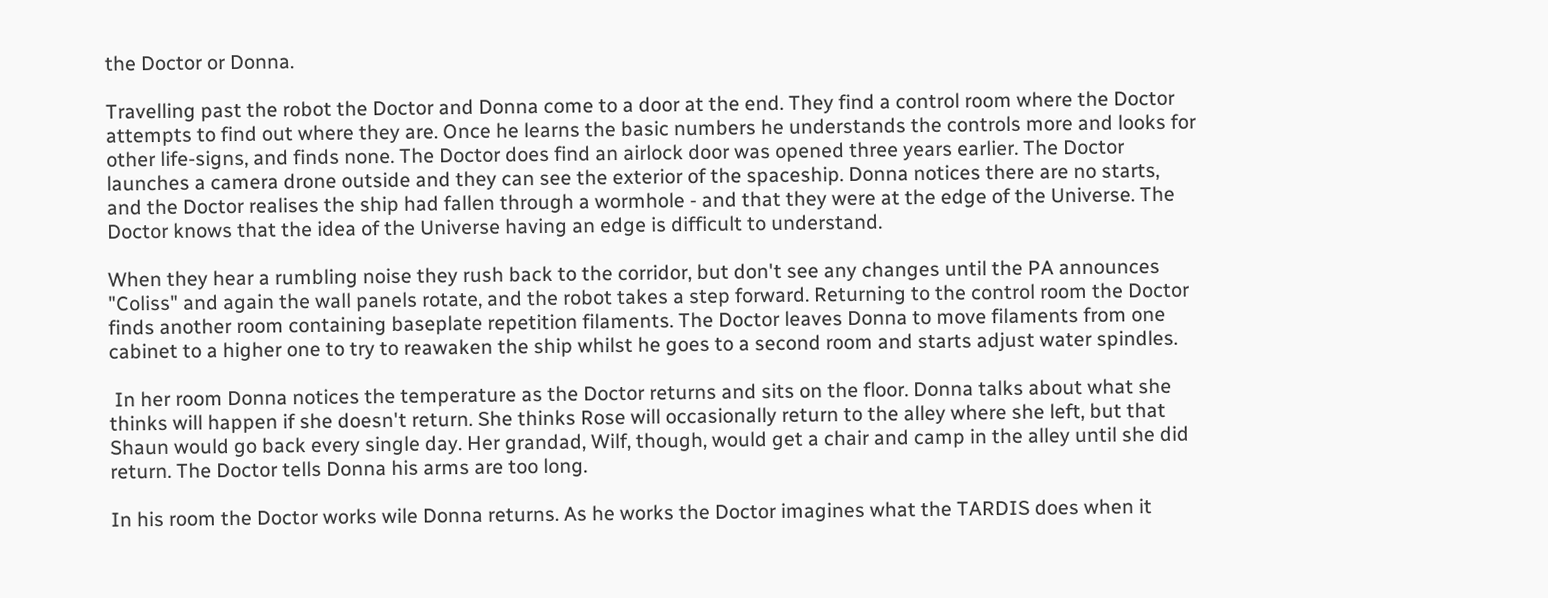the Doctor or Donna.

Travelling past the robot the Doctor and Donna come to a door at the end. They find a control room where the Doctor attempts to find out where they are. Once he learns the basic numbers he understands the controls more and looks for other life-signs, and finds none. The Doctor does find an airlock door was opened three years earlier. The Doctor launches a camera drone outside and they can see the exterior of the spaceship. Donna notices there are no starts, and the Doctor realises the ship had fallen through a wormhole - and that they were at the edge of the Universe. The Doctor knows that the idea of the Universe having an edge is difficult to understand.

When they hear a rumbling noise they rush back to the corridor, but don't see any changes until the PA announces "Coliss" and again the wall panels rotate, and the robot takes a step forward. Returning to the control room the Doctor finds another room containing baseplate repetition filaments. The Doctor leaves Donna to move filaments from one cabinet to a higher one to try to reawaken the ship whilst he goes to a second room and starts adjust water spindles.

 In her room Donna notices the temperature as the Doctor returns and sits on the floor. Donna talks about what she thinks will happen if she doesn't return. She thinks Rose will occasionally return to the alley where she left, but that Shaun would go back every single day. Her grandad, Wilf, though, would get a chair and camp in the alley until she did return. The Doctor tells Donna his arms are too long.

In his room the Doctor works wile Donna returns. As he works the Doctor imagines what the TARDIS does when it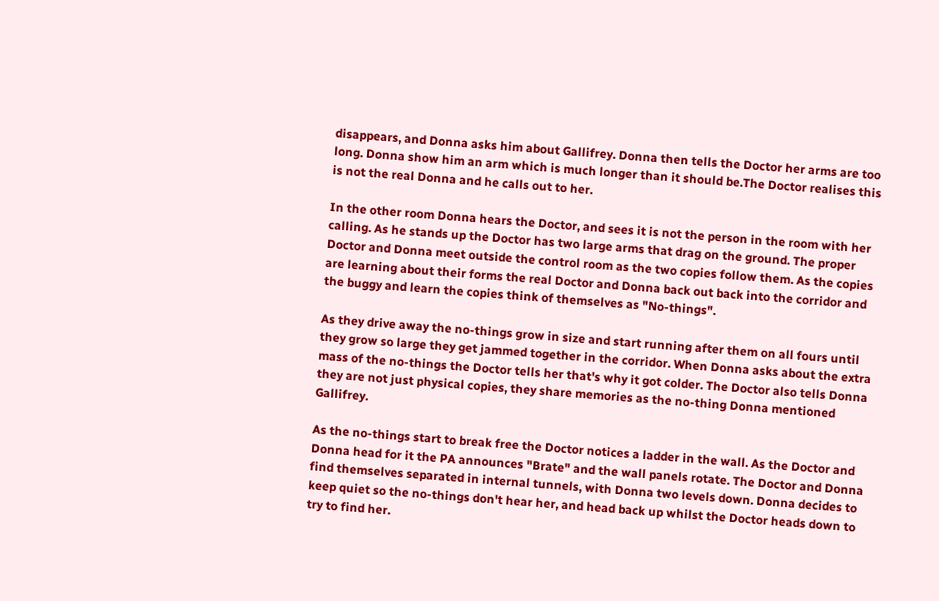disappears, and Donna asks him about Gallifrey. Donna then tells the Doctor her arms are too long. Donna show him an arm which is much longer than it should be.The Doctor realises this is not the real Donna and he calls out to her.

In the other room Donna hears the Doctor, and sees it is not the person in the room with her calling. As he stands up the Doctor has two large arms that drag on the ground. The proper Doctor and Donna meet outside the control room as the two copies follow them. As the copies are learning about their forms the real Doctor and Donna back out back into the corridor and the buggy and learn the copies think of themselves as "No-things".

As they drive away the no-things grow in size and start running after them on all fours until they grow so large they get jammed together in the corridor. When Donna asks about the extra mass of the no-things the Doctor tells her that's why it got colder. The Doctor also tells Donna they are not just physical copies, they share memories as the no-thing Donna mentioned Gallifrey.

As the no-things start to break free the Doctor notices a ladder in the wall. As the Doctor and Donna head for it the PA announces "Brate" and the wall panels rotate. The Doctor and Donna find themselves separated in internal tunnels, with Donna two levels down. Donna decides to keep quiet so the no-things don't hear her, and head back up whilst the Doctor heads down to try to find her.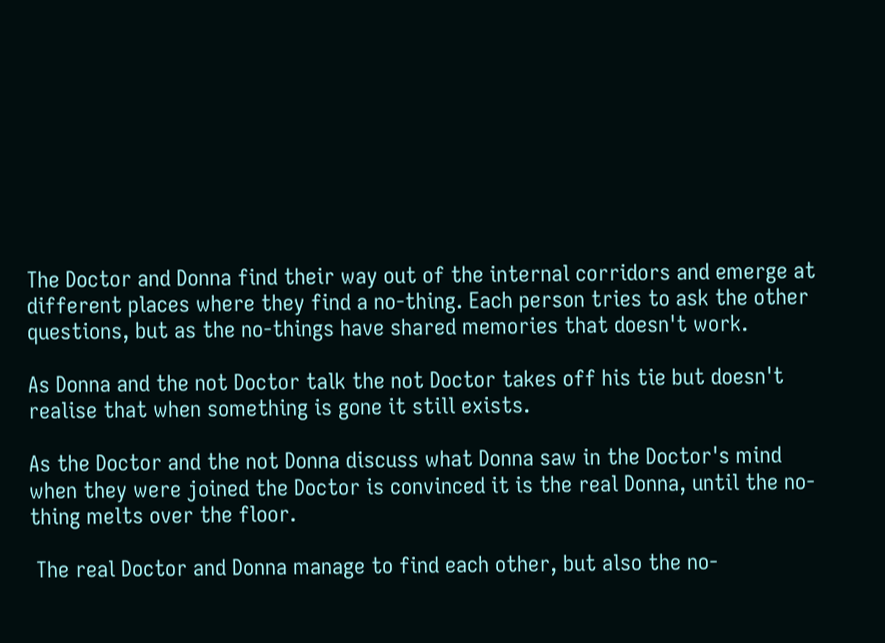The Doctor and Donna find their way out of the internal corridors and emerge at different places where they find a no-thing. Each person tries to ask the other questions, but as the no-things have shared memories that doesn't work.

As Donna and the not Doctor talk the not Doctor takes off his tie but doesn't realise that when something is gone it still exists.

As the Doctor and the not Donna discuss what Donna saw in the Doctor's mind when they were joined the Doctor is convinced it is the real Donna, until the no-thing melts over the floor.

 The real Doctor and Donna manage to find each other, but also the no-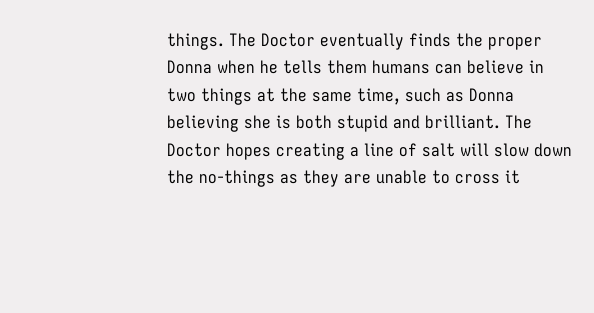things. The Doctor eventually finds the proper Donna when he tells them humans can believe in two things at the same time, such as Donna believing she is both stupid and brilliant. The Doctor hopes creating a line of salt will slow down the no-things as they are unable to cross it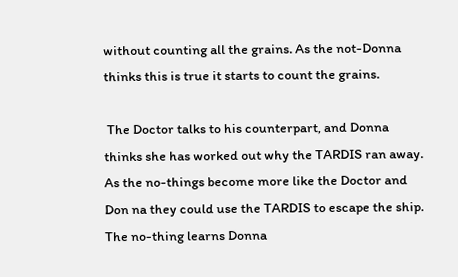without counting all the grains. As the not-Donna thinks this is true it starts to count the grains.

 The Doctor talks to his counterpart, and Donna thinks she has worked out why the TARDIS ran away. As the no-things become more like the Doctor and Don na they could use the TARDIS to escape the ship. The no-thing learns Donna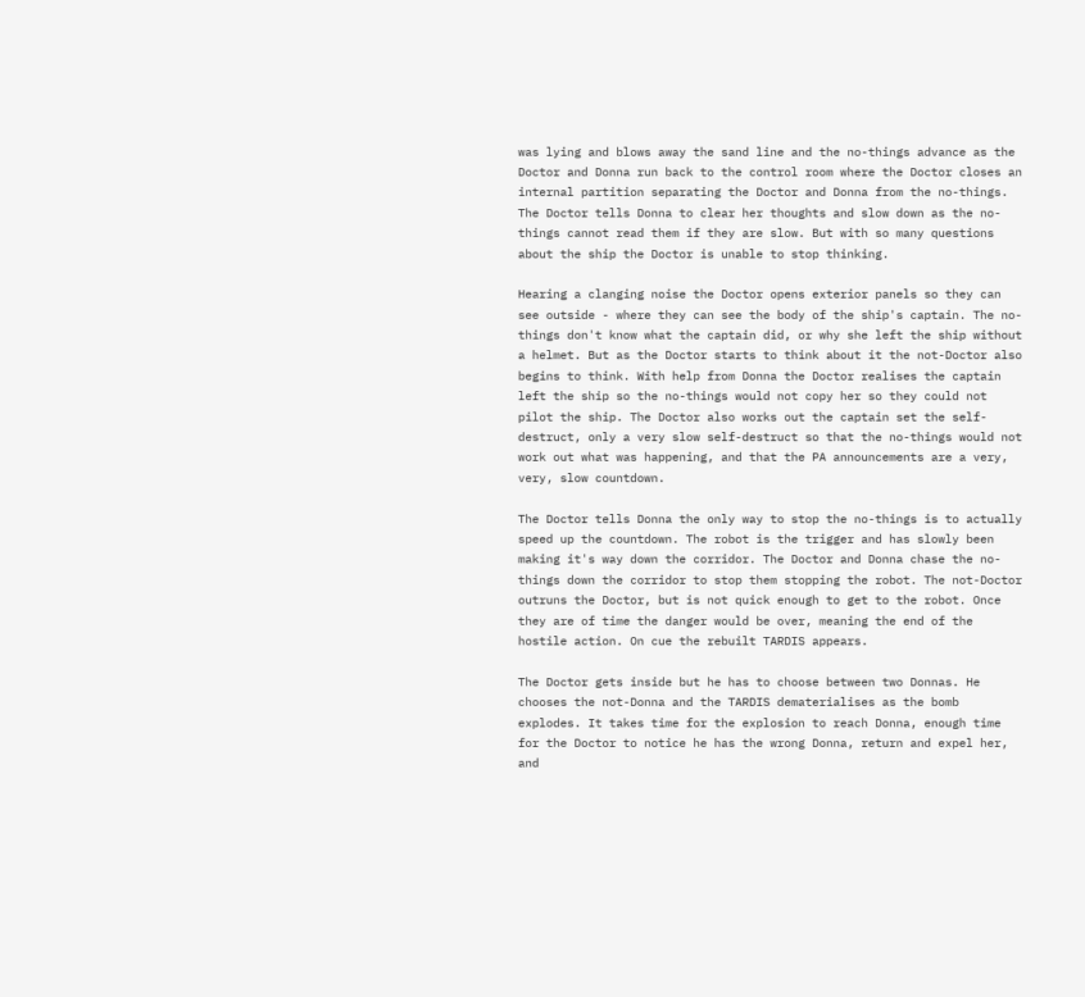was lying and blows away the sand line and the no-things advance as the Doctor and Donna run back to the control room where the Doctor closes an internal partition separating the Doctor and Donna from the no-things. The Doctor tells Donna to clear her thoughts and slow down as the no-things cannot read them if they are slow. But with so many questions about the ship the Doctor is unable to stop thinking.

Hearing a clanging noise the Doctor opens exterior panels so they can see outside - where they can see the body of the ship's captain. The no-things don't know what the captain did, or why she left the ship without a helmet. But as the Doctor starts to think about it the not-Doctor also begins to think. With help from Donna the Doctor realises the captain left the ship so the no-things would not copy her so they could not pilot the ship. The Doctor also works out the captain set the self-destruct, only a very slow self-destruct so that the no-things would not work out what was happening, and that the PA announcements are a very, very, slow countdown.

The Doctor tells Donna the only way to stop the no-things is to actually speed up the countdown. The robot is the trigger and has slowly been making it's way down the corridor. The Doctor and Donna chase the no-things down the corridor to stop them stopping the robot. The not-Doctor outruns the Doctor, but is not quick enough to get to the robot. Once they are of time the danger would be over, meaning the end of the hostile action. On cue the rebuilt TARDIS appears.

The Doctor gets inside but he has to choose between two Donnas. He chooses the not-Donna and the TARDIS dematerialises as the bomb explodes. It takes time for the explosion to reach Donna, enough time for the Doctor to notice he has the wrong Donna, return and expel her, and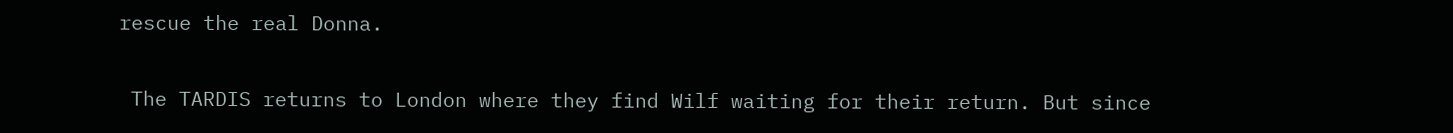rescue the real Donna.

 The TARDIS returns to London where they find Wilf waiting for their return. But since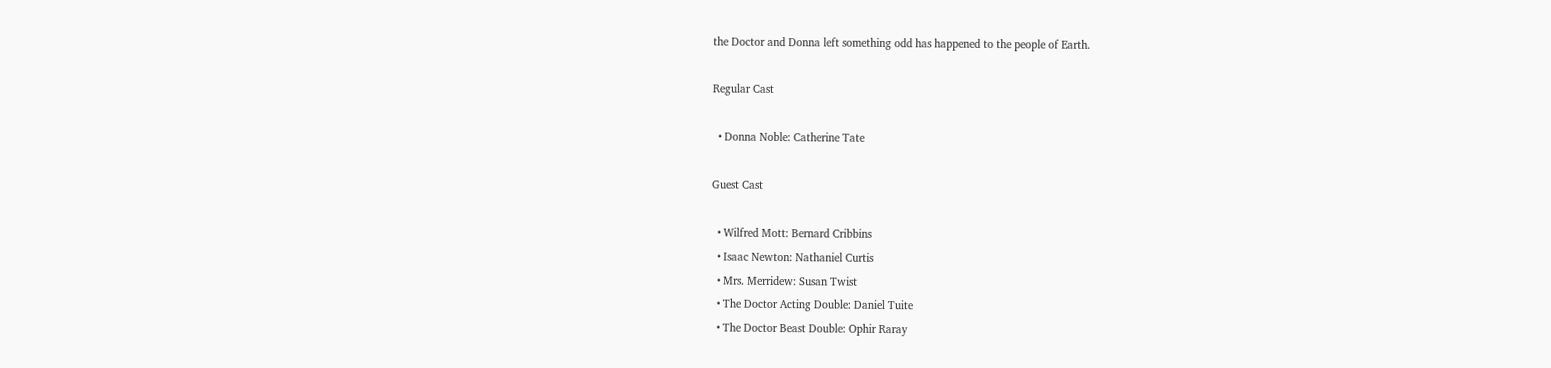the Doctor and Donna left something odd has happened to the people of Earth.

Regular Cast

  • Donna Noble: Catherine Tate

Guest Cast

  • Wilfred Mott: Bernard Cribbins
  • Isaac Newton: Nathaniel Curtis
  • Mrs. Merridew: Susan Twist
  • The Doctor Acting Double: Daniel Tuite
  • The Doctor Beast Double: Ophir Raray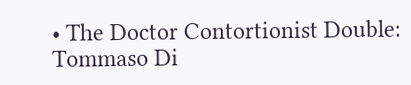• The Doctor Contortionist Double: Tommaso Di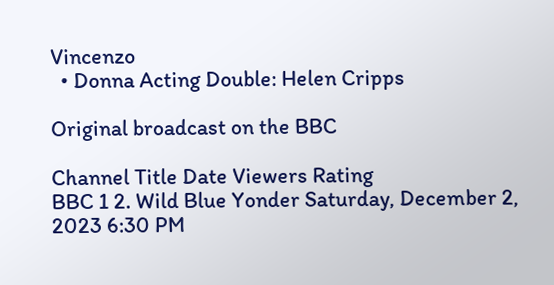Vincenzo
  • Donna Acting Double: Helen Cripps

Original broadcast on the BBC

Channel Title Date Viewers Rating
BBC 1 2. Wild Blue Yonder Saturday, December 2, 2023 6:30 PM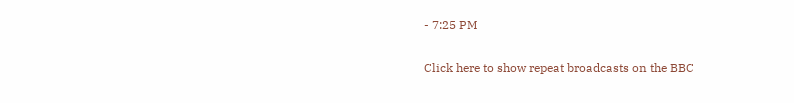- 7:25 PM

Click here to show repeat broadcasts on the BBC